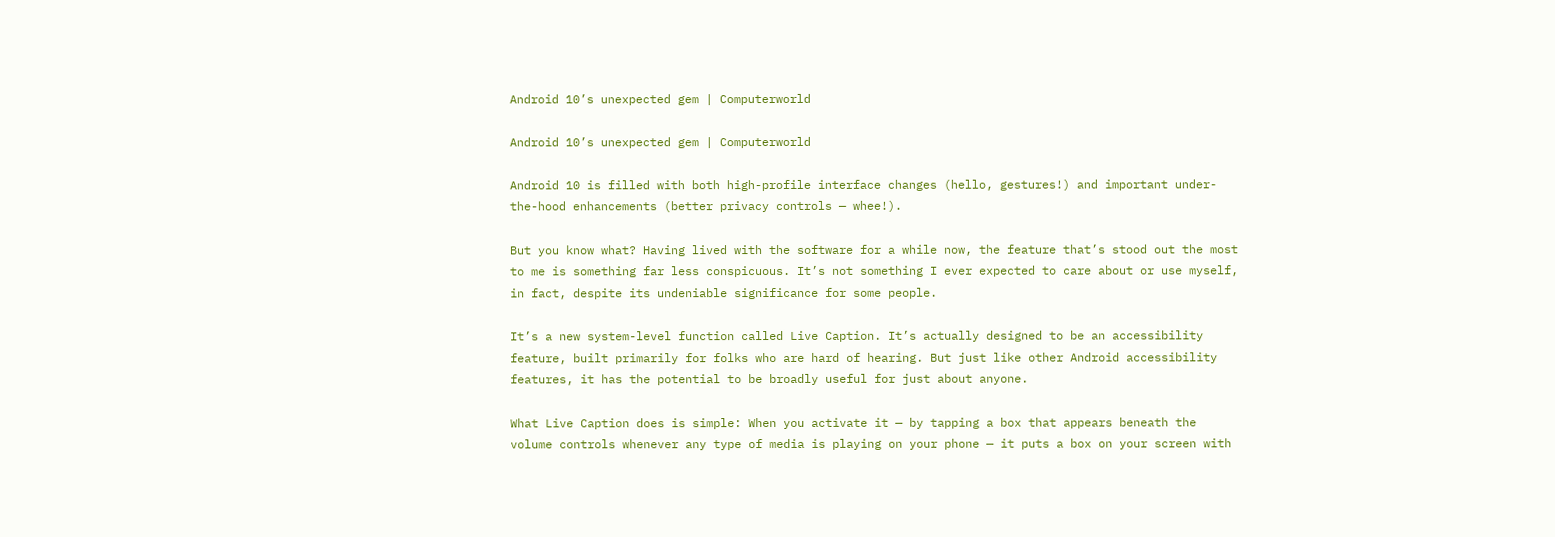Android 10’s unexpected gem | Computerworld

Android 10’s unexpected gem | Computerworld

Android 10 is filled with both high-profile interface changes (hello, gestures!) and important under-the-hood enhancements (better privacy controls — whee!).

But you know what? Having lived with the software for a while now, the feature that’s stood out the most to me is something far less conspicuous. It’s not something I ever expected to care about or use myself, in fact, despite its undeniable significance for some people.

It’s a new system-level function called Live Caption. It’s actually designed to be an accessibility feature, built primarily for folks who are hard of hearing. But just like other Android accessibility features, it has the potential to be broadly useful for just about anyone.

What Live Caption does is simple: When you activate it — by tapping a box that appears beneath the volume controls whenever any type of media is playing on your phone — it puts a box on your screen with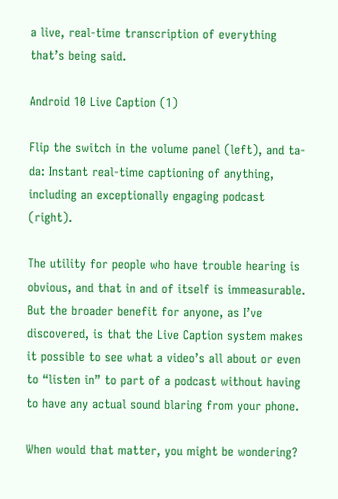a live, real-time transcription of everything that’s being said.

Android 10 Live Caption (1)

Flip the switch in the volume panel (left), and ta-da: Instant real-time captioning of anything, including an exceptionally engaging podcast (right).

The utility for people who have trouble hearing is obvious, and that in and of itself is immeasurable. But the broader benefit for anyone, as I’ve discovered, is that the Live Caption system makes it possible to see what a video’s all about or even to “listen in” to part of a podcast without having to have any actual sound blaring from your phone.

When would that matter, you might be wondering?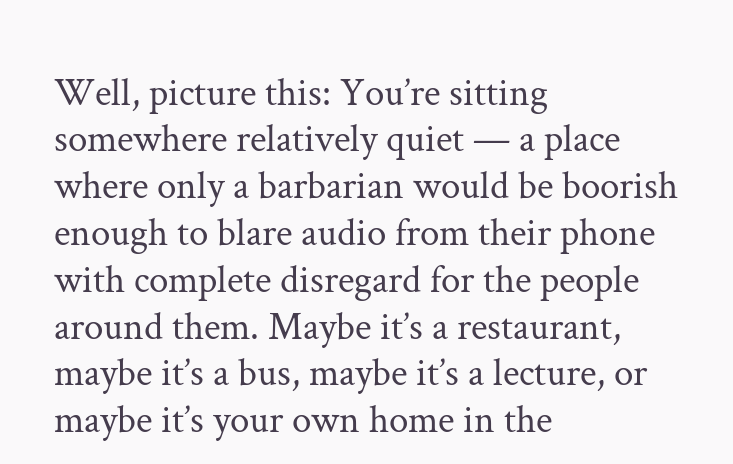Well, picture this: You’re sitting somewhere relatively quiet — a place where only a barbarian would be boorish enough to blare audio from their phone with complete disregard for the people around them. Maybe it’s a restaurant, maybe it’s a bus, maybe it’s a lecture, or maybe it’s your own home in the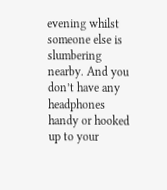evening whilst someone else is slumbering nearby. And you don’t have any headphones handy or hooked up to your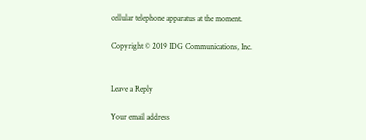cellular telephone apparatus at the moment.

Copyright © 2019 IDG Communications, Inc.


Leave a Reply

Your email address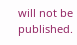will not be published.